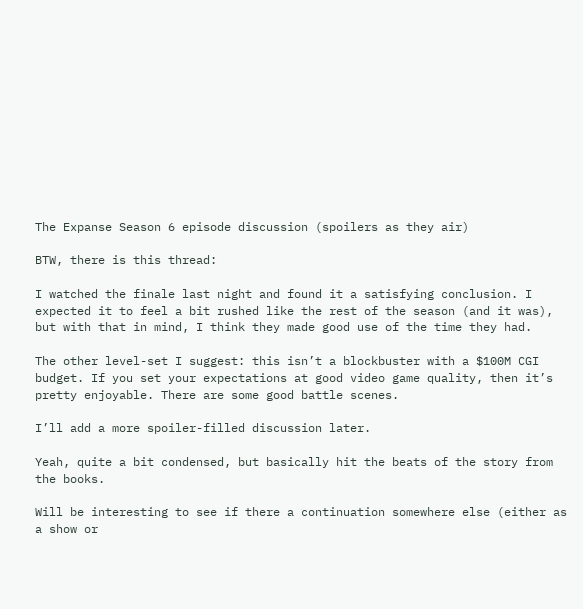The Expanse Season 6 episode discussion (spoilers as they air)

BTW, there is this thread:

I watched the finale last night and found it a satisfying conclusion. I expected it to feel a bit rushed like the rest of the season (and it was), but with that in mind, I think they made good use of the time they had.

The other level-set I suggest: this isn’t a blockbuster with a $100M CGI budget. If you set your expectations at good video game quality, then it’s pretty enjoyable. There are some good battle scenes.

I’ll add a more spoiler-filled discussion later.

Yeah, quite a bit condensed, but basically hit the beats of the story from the books.

Will be interesting to see if there a continuation somewhere else (either as a show or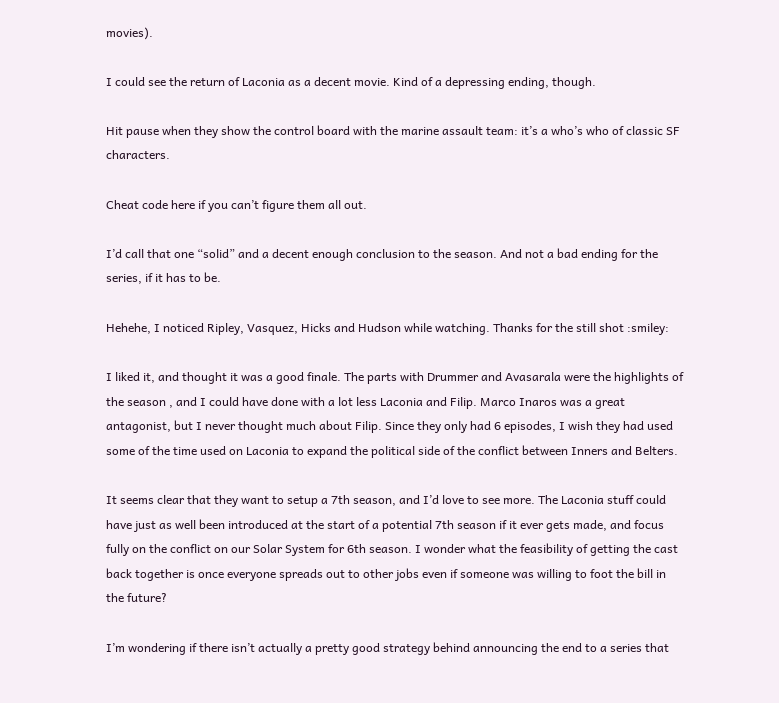movies).

I could see the return of Laconia as a decent movie. Kind of a depressing ending, though.

Hit pause when they show the control board with the marine assault team: it’s a who’s who of classic SF characters.

Cheat code here if you can’t figure them all out.

I’d call that one “solid” and a decent enough conclusion to the season. And not a bad ending for the series, if it has to be.

Hehehe, I noticed Ripley, Vasquez, Hicks and Hudson while watching. Thanks for the still shot :smiley:

I liked it, and thought it was a good finale. The parts with Drummer and Avasarala were the highlights of the season , and I could have done with a lot less Laconia and Filip. Marco Inaros was a great antagonist, but I never thought much about Filip. Since they only had 6 episodes, I wish they had used some of the time used on Laconia to expand the political side of the conflict between Inners and Belters.

It seems clear that they want to setup a 7th season, and I’d love to see more. The Laconia stuff could have just as well been introduced at the start of a potential 7th season if it ever gets made, and focus fully on the conflict on our Solar System for 6th season. I wonder what the feasibility of getting the cast back together is once everyone spreads out to other jobs even if someone was willing to foot the bill in the future?

I’m wondering if there isn’t actually a pretty good strategy behind announcing the end to a series that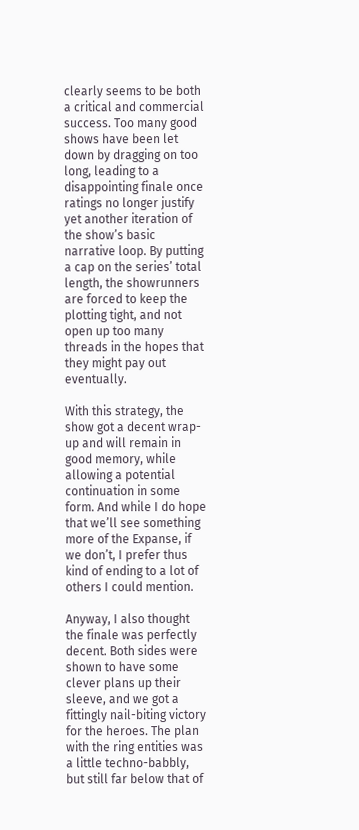clearly seems to be both a critical and commercial success. Too many good shows have been let down by dragging on too long, leading to a disappointing finale once ratings no longer justify yet another iteration of the show’s basic narrative loop. By putting a cap on the series’ total length, the showrunners are forced to keep the plotting tight, and not open up too many threads in the hopes that they might pay out eventually.

With this strategy, the show got a decent wrap-up and will remain in good memory, while allowing a potential continuation in some form. And while I do hope that we’ll see something more of the Expanse, if we don’t, I prefer thus kind of ending to a lot of others I could mention.

Anyway, I also thought the finale was perfectly decent. Both sides were shown to have some clever plans up their sleeve, and we got a fittingly nail-biting victory for the heroes. The plan with the ring entities was a little techno-babbly, but still far below that of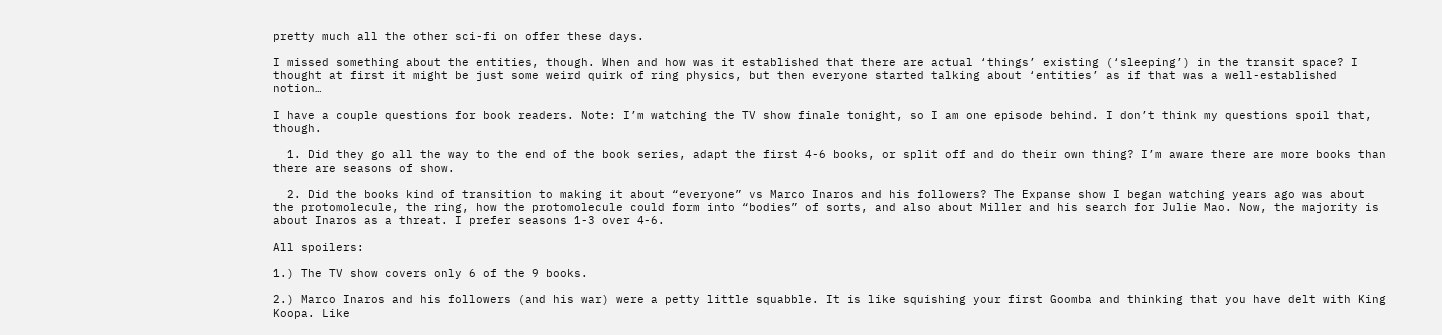pretty much all the other sci-fi on offer these days.

I missed something about the entities, though. When and how was it established that there are actual ‘things’ existing (‘sleeping’) in the transit space? I thought at first it might be just some weird quirk of ring physics, but then everyone started talking about ‘entities’ as if that was a well-established notion…

I have a couple questions for book readers. Note: I’m watching the TV show finale tonight, so I am one episode behind. I don’t think my questions spoil that, though.

  1. Did they go all the way to the end of the book series, adapt the first 4-6 books, or split off and do their own thing? I’m aware there are more books than there are seasons of show.

  2. Did the books kind of transition to making it about “everyone” vs Marco Inaros and his followers? The Expanse show I began watching years ago was about the protomolecule, the ring, how the protomolecule could form into “bodies” of sorts, and also about Miller and his search for Julie Mao. Now, the majority is about Inaros as a threat. I prefer seasons 1-3 over 4-6.

All spoilers:

1.) The TV show covers only 6 of the 9 books.

2.) Marco Inaros and his followers (and his war) were a petty little squabble. It is like squishing your first Goomba and thinking that you have delt with King Koopa. Like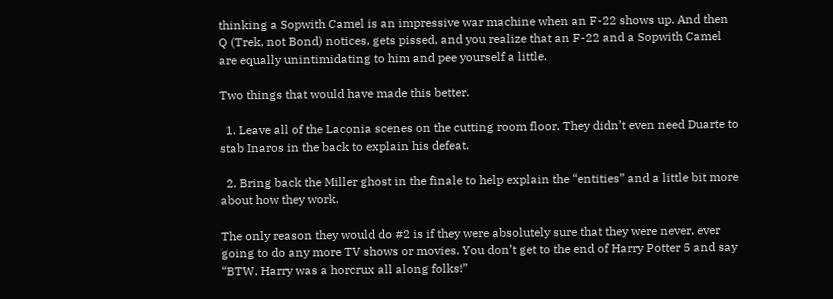thinking a Sopwith Camel is an impressive war machine when an F-22 shows up. And then Q (Trek, not Bond) notices, gets pissed, and you realize that an F-22 and a Sopwith Camel are equally unintimidating to him and pee yourself a little.

Two things that would have made this better.

  1. Leave all of the Laconia scenes on the cutting room floor. They didn’t even need Duarte to stab Inaros in the back to explain his defeat.

  2. Bring back the Miller ghost in the finale to help explain the “entities” and a little bit more about how they work.

The only reason they would do #2 is if they were absolutely sure that they were never, ever going to do any more TV shows or movies. You don’t get to the end of Harry Potter 5 and say “BTW, Harry was a horcrux all along folks!”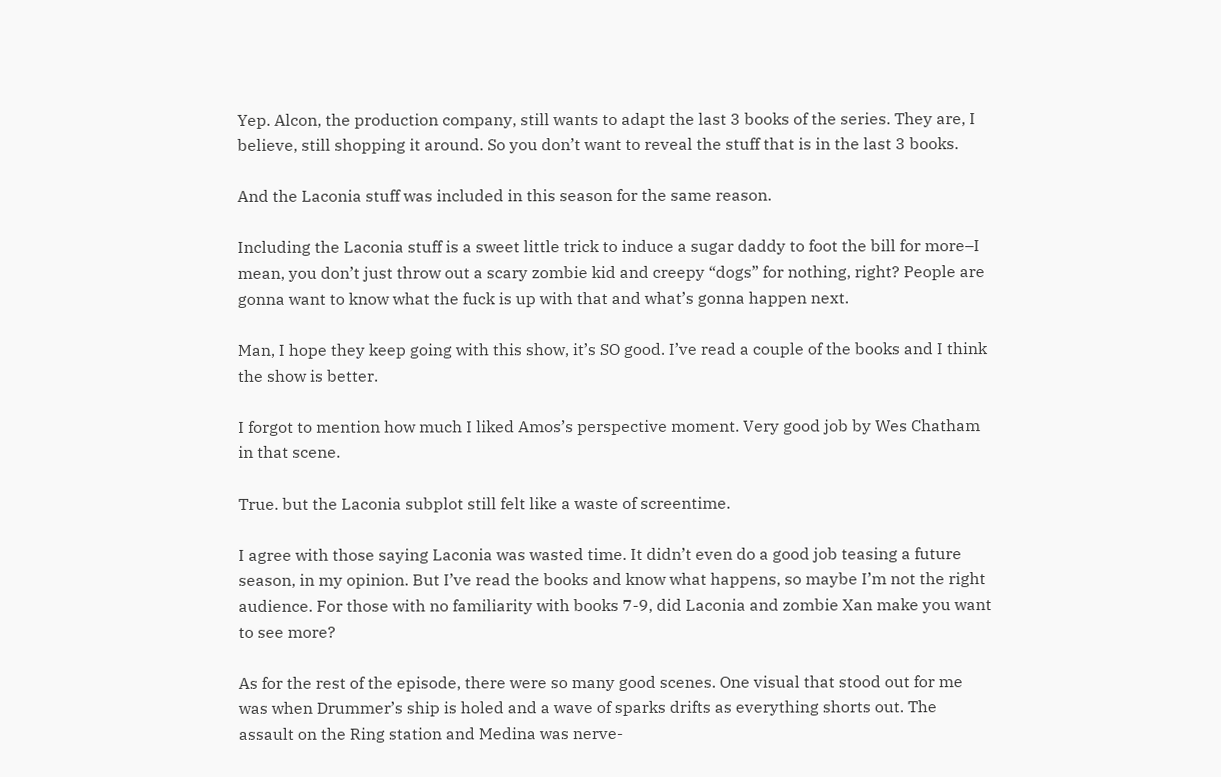Yep. Alcon, the production company, still wants to adapt the last 3 books of the series. They are, I believe, still shopping it around. So you don’t want to reveal the stuff that is in the last 3 books.

And the Laconia stuff was included in this season for the same reason.

Including the Laconia stuff is a sweet little trick to induce a sugar daddy to foot the bill for more–I mean, you don’t just throw out a scary zombie kid and creepy “dogs” for nothing, right? People are gonna want to know what the fuck is up with that and what’s gonna happen next.

Man, I hope they keep going with this show, it’s SO good. I’ve read a couple of the books and I think the show is better.

I forgot to mention how much I liked Amos’s perspective moment. Very good job by Wes Chatham in that scene.

True. but the Laconia subplot still felt like a waste of screentime.

I agree with those saying Laconia was wasted time. It didn’t even do a good job teasing a future season, in my opinion. But I’ve read the books and know what happens, so maybe I’m not the right audience. For those with no familiarity with books 7-9, did Laconia and zombie Xan make you want to see more?

As for the rest of the episode, there were so many good scenes. One visual that stood out for me was when Drummer’s ship is holed and a wave of sparks drifts as everything shorts out. The assault on the Ring station and Medina was nerve-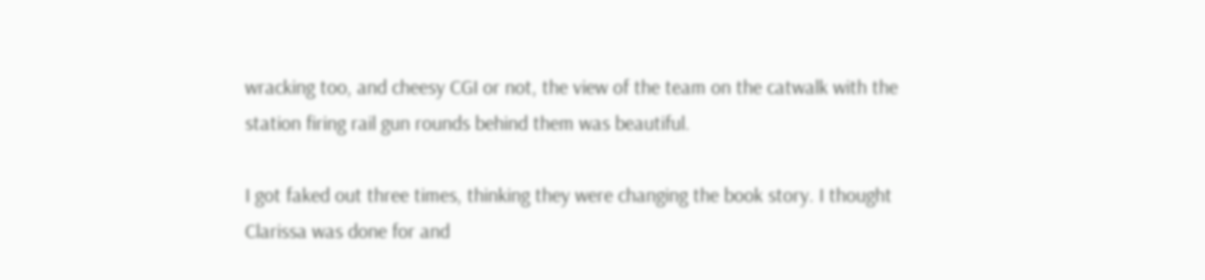wracking too, and cheesy CGI or not, the view of the team on the catwalk with the station firing rail gun rounds behind them was beautiful.

I got faked out three times, thinking they were changing the book story. I thought Clarissa was done for and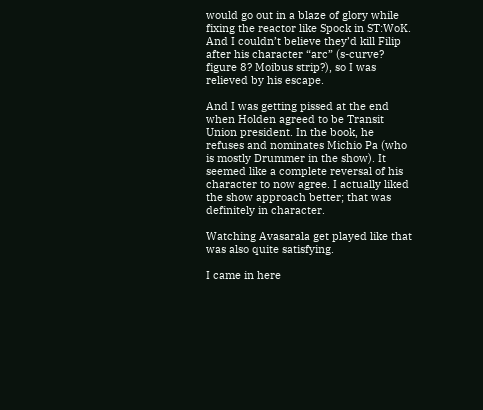would go out in a blaze of glory while fixing the reactor like Spock in ST:WoK. And I couldn’t believe they’d kill Filip after his character “arc” (s-curve? figure 8? Moibus strip?), so I was relieved by his escape.

And I was getting pissed at the end when Holden agreed to be Transit Union president. In the book, he refuses and nominates Michio Pa (who is mostly Drummer in the show). It seemed like a complete reversal of his character to now agree. I actually liked the show approach better; that was definitely in character.

Watching Avasarala get played like that was also quite satisfying.

I came in here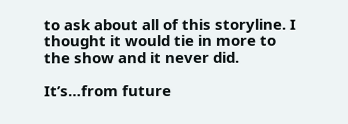to ask about all of this storyline. I thought it would tie in more to the show and it never did.

It’s…from future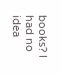books? I had no idea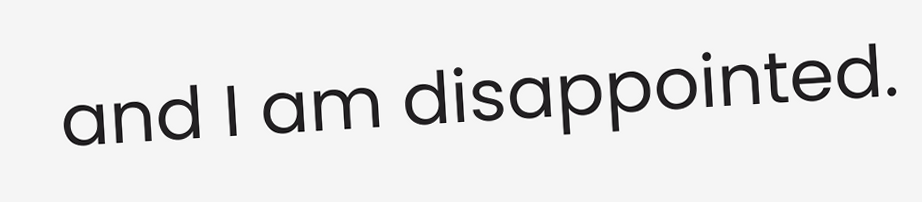and I am disappointed.